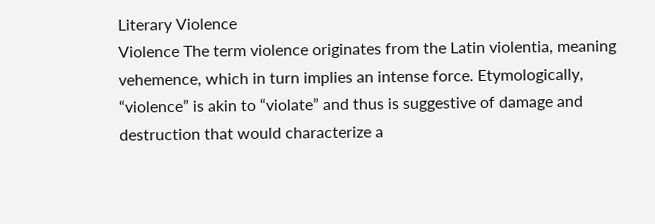Literary Violence
Violence The term violence originates from the Latin violentia, meaning vehemence, which in turn implies an intense force. Etymologically, “violence” is akin to “violate” and thus is suggestive of damage and destruction that would characterize a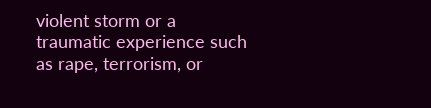violent storm or a traumatic experience such as rape, terrorism, or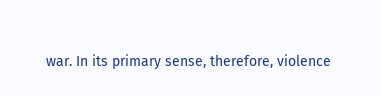war. In its primary sense, therefore, violence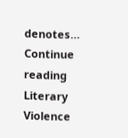denotes… Continue reading Literary Violence